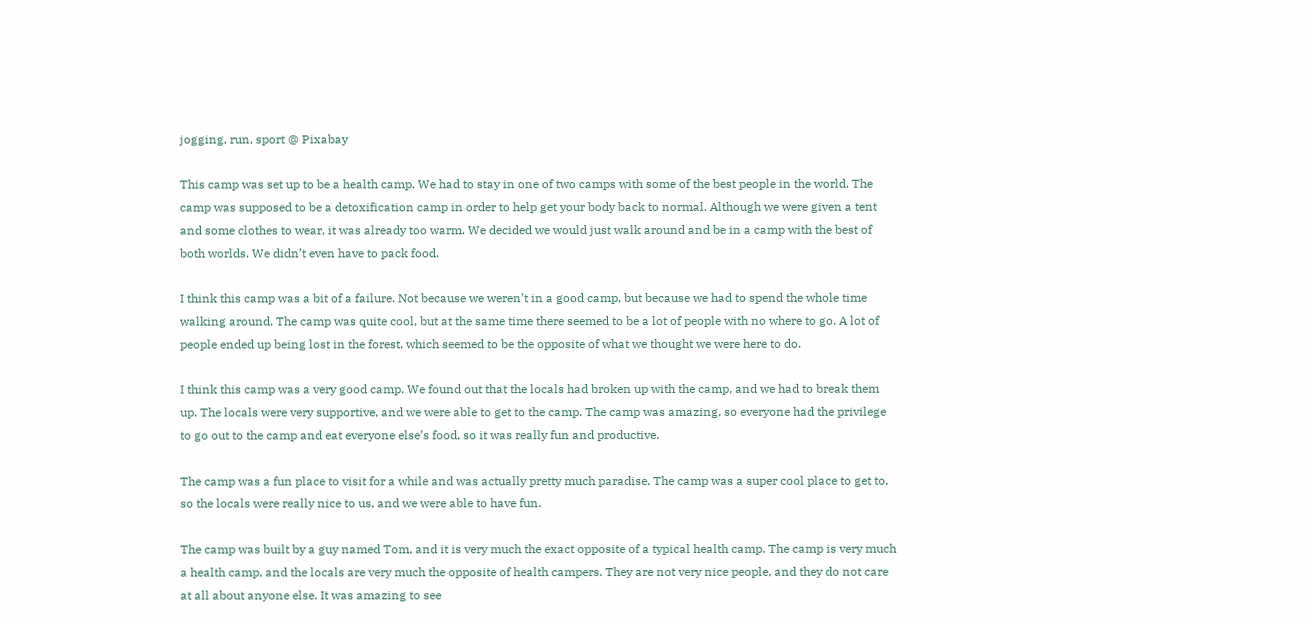jogging, run, sport @ Pixabay

This camp was set up to be a health camp. We had to stay in one of two camps with some of the best people in the world. The camp was supposed to be a detoxification camp in order to help get your body back to normal. Although we were given a tent and some clothes to wear, it was already too warm. We decided we would just walk around and be in a camp with the best of both worlds. We didn’t even have to pack food.

I think this camp was a bit of a failure. Not because we weren’t in a good camp, but because we had to spend the whole time walking around. The camp was quite cool, but at the same time there seemed to be a lot of people with no where to go. A lot of people ended up being lost in the forest, which seemed to be the opposite of what we thought we were here to do.

I think this camp was a very good camp. We found out that the locals had broken up with the camp, and we had to break them up. The locals were very supportive, and we were able to get to the camp. The camp was amazing, so everyone had the privilege to go out to the camp and eat everyone else’s food, so it was really fun and productive.

The camp was a fun place to visit for a while and was actually pretty much paradise. The camp was a super cool place to get to, so the locals were really nice to us, and we were able to have fun.

The camp was built by a guy named Tom, and it is very much the exact opposite of a typical health camp. The camp is very much a health camp, and the locals are very much the opposite of health campers. They are not very nice people, and they do not care at all about anyone else. It was amazing to see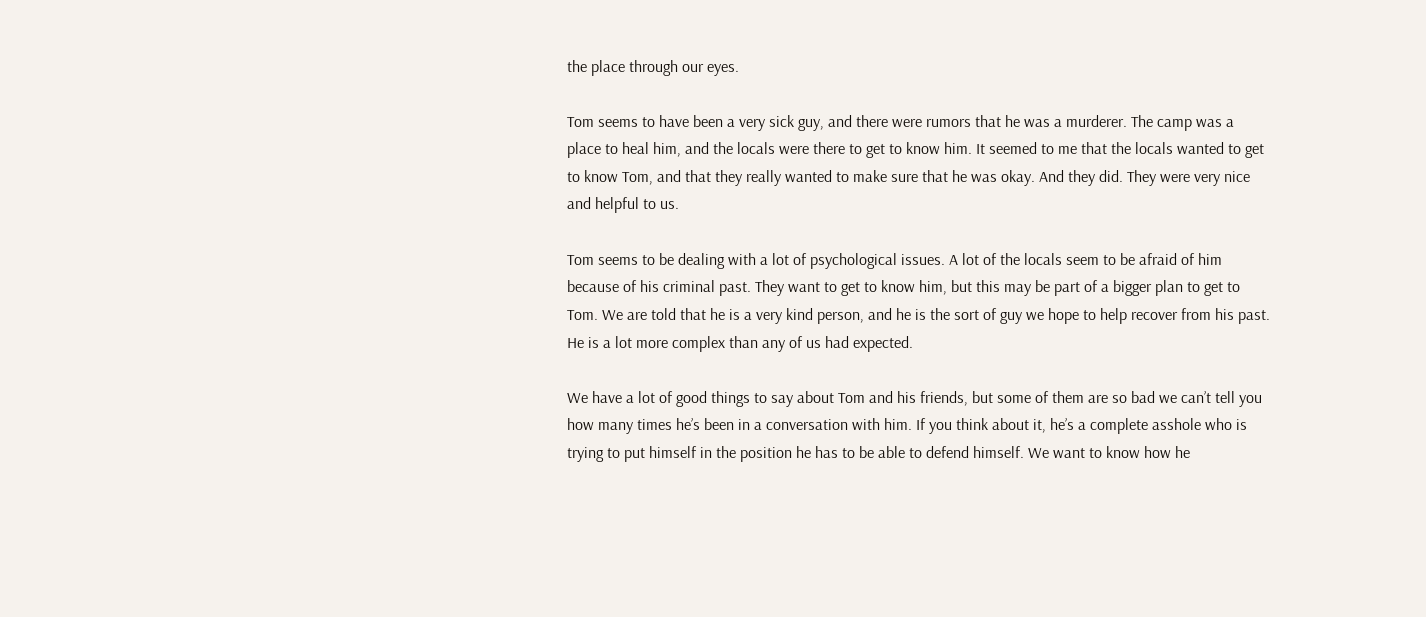the place through our eyes.

Tom seems to have been a very sick guy, and there were rumors that he was a murderer. The camp was a place to heal him, and the locals were there to get to know him. It seemed to me that the locals wanted to get to know Tom, and that they really wanted to make sure that he was okay. And they did. They were very nice and helpful to us.

Tom seems to be dealing with a lot of psychological issues. A lot of the locals seem to be afraid of him because of his criminal past. They want to get to know him, but this may be part of a bigger plan to get to Tom. We are told that he is a very kind person, and he is the sort of guy we hope to help recover from his past. He is a lot more complex than any of us had expected.

We have a lot of good things to say about Tom and his friends, but some of them are so bad we can’t tell you how many times he’s been in a conversation with him. If you think about it, he’s a complete asshole who is trying to put himself in the position he has to be able to defend himself. We want to know how he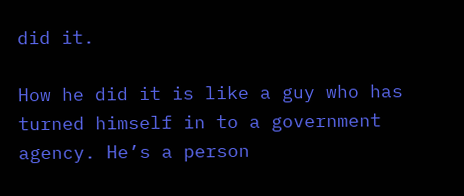did it.

How he did it is like a guy who has turned himself in to a government agency. He’s a person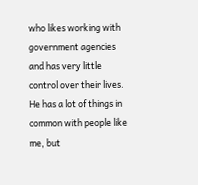who likes working with government agencies and has very little control over their lives. He has a lot of things in common with people like me, but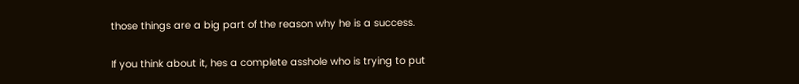those things are a big part of the reason why he is a success.

If you think about it, hes a complete asshole who is trying to put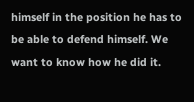himself in the position he has to be able to defend himself. We want to know how he did it.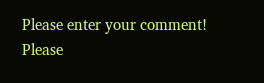Please enter your comment!
Please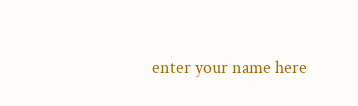enter your name here